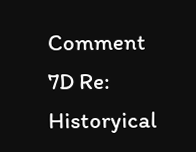Comment 7D Re: Historyical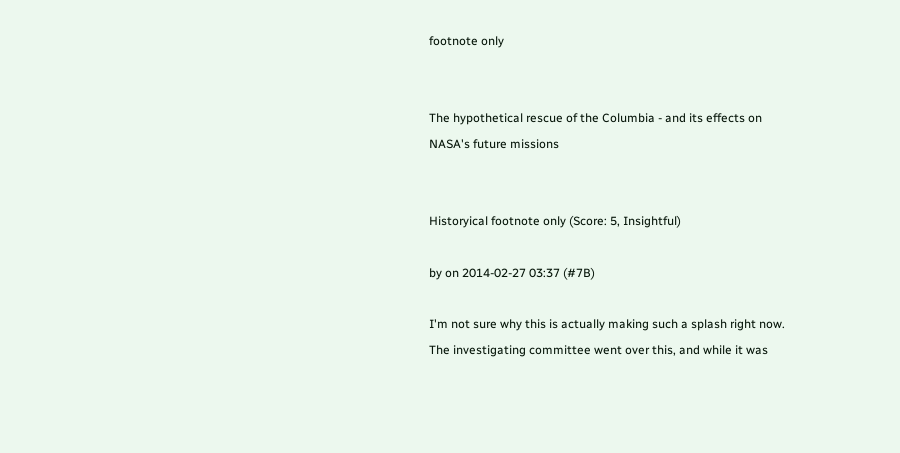footnote only


The hypothetical rescue of the Columbia - and its effects on NASA's future missions


Historyical footnote only (Score: 5, Insightful)

by on 2014-02-27 03:37 (#7B)

I'm not sure why this is actually making such a splash right now. The investigating committee went over this, and while it was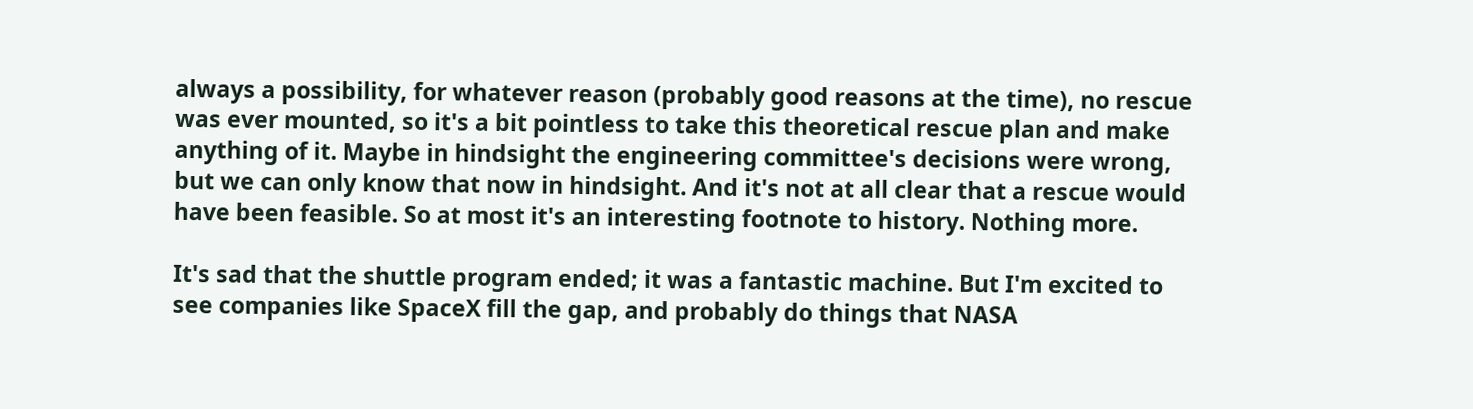always a possibility, for whatever reason (probably good reasons at the time), no rescue was ever mounted, so it's a bit pointless to take this theoretical rescue plan and make anything of it. Maybe in hindsight the engineering committee's decisions were wrong, but we can only know that now in hindsight. And it's not at all clear that a rescue would have been feasible. So at most it's an interesting footnote to history. Nothing more.

It's sad that the shuttle program ended; it was a fantastic machine. But I'm excited to see companies like SpaceX fill the gap, and probably do things that NASA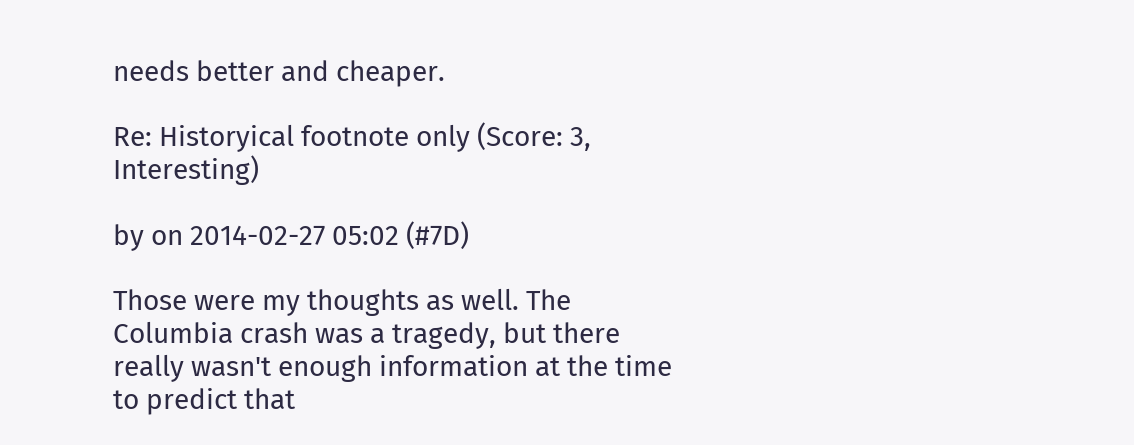needs better and cheaper.

Re: Historyical footnote only (Score: 3, Interesting)

by on 2014-02-27 05:02 (#7D)

Those were my thoughts as well. The Columbia crash was a tragedy, but there really wasn't enough information at the time to predict that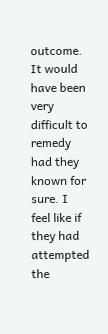outcome. It would have been very difficult to remedy had they known for sure. I feel like if they had attempted the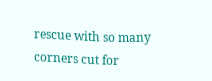rescue with so many corners cut for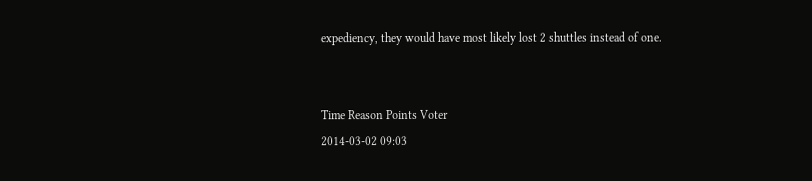expediency, they would have most likely lost 2 shuttles instead of one.


Time Reason Points Voter
2014-03-02 09:03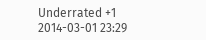Underrated +1
2014-03-01 23:29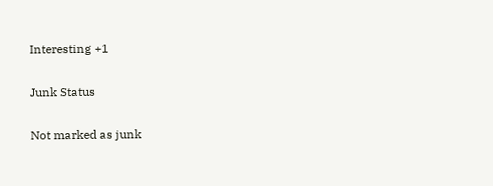Interesting +1

Junk Status

Not marked as junk